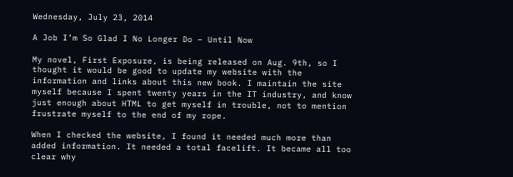Wednesday, July 23, 2014

A Job I’m So Glad I No Longer Do – Until Now

My novel, First Exposure, is being released on Aug. 9th, so I thought it would be good to update my website with the information and links about this new book. I maintain the site myself because I spent twenty years in the IT industry, and know just enough about HTML to get myself in trouble, not to mention frustrate myself to the end of my rope.

When I checked the website, I found it needed much more than added information. It needed a total facelift. It became all too clear why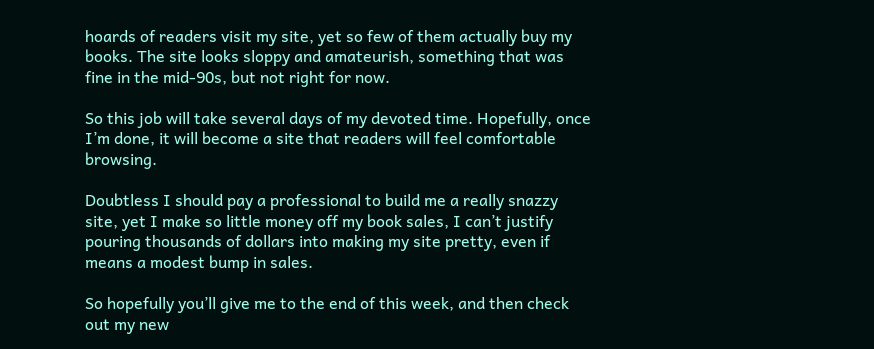hoards of readers visit my site, yet so few of them actually buy my books. The site looks sloppy and amateurish, something that was fine in the mid-90s, but not right for now.

So this job will take several days of my devoted time. Hopefully, once I’m done, it will become a site that readers will feel comfortable browsing.

Doubtless I should pay a professional to build me a really snazzy site, yet I make so little money off my book sales, I can’t justify pouring thousands of dollars into making my site pretty, even if means a modest bump in sales.

So hopefully you’ll give me to the end of this week, and then check out my new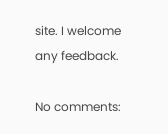site. I welcome any feedback.

No comments: